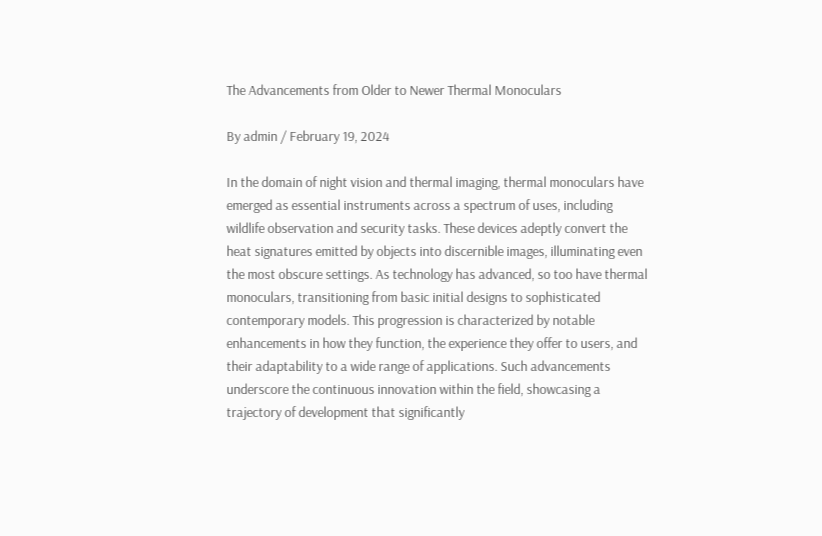The Advancements from Older to Newer Thermal Monoculars

By admin / February 19, 2024

In the domain of night vision and thermal imaging, thermal monoculars have emerged as essential instruments across a spectrum of uses, including wildlife observation and security tasks. These devices adeptly convert the heat signatures emitted by objects into discernible images, illuminating even the most obscure settings. As technology has advanced, so too have thermal monoculars, transitioning from basic initial designs to sophisticated contemporary models. This progression is characterized by notable enhancements in how they function, the experience they offer to users, and their adaptability to a wide range of applications. Such advancements underscore the continuous innovation within the field, showcasing a trajectory of development that significantly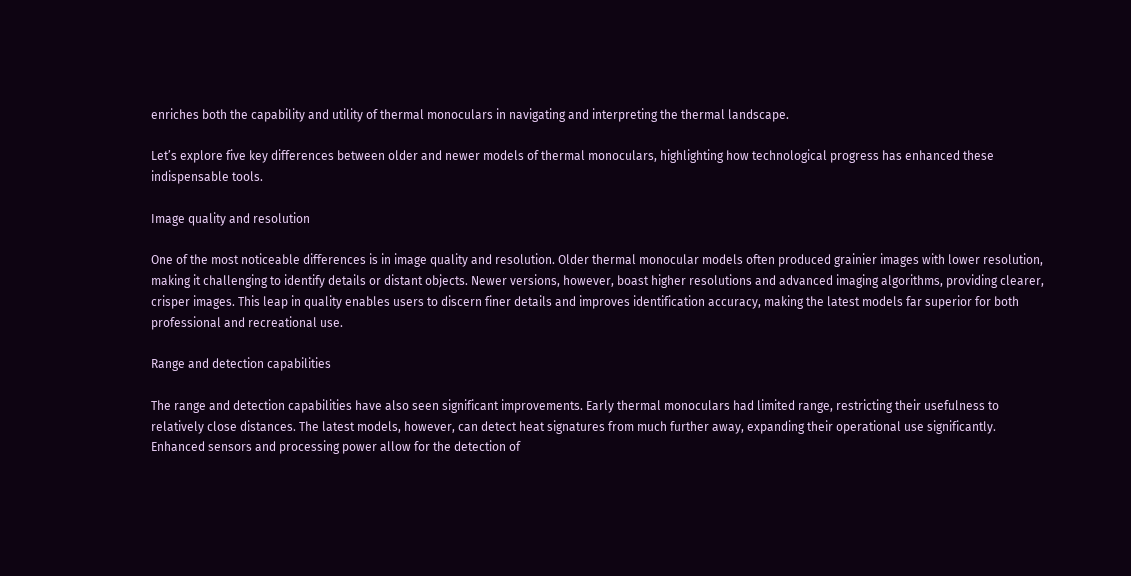enriches both the capability and utility of thermal monoculars in navigating and interpreting the thermal landscape.

Let’s explore five key differences between older and newer models of thermal monoculars, highlighting how technological progress has enhanced these indispensable tools.

Image quality and resolution

One of the most noticeable differences is in image quality and resolution. Older thermal monocular models often produced grainier images with lower resolution, making it challenging to identify details or distant objects. Newer versions, however, boast higher resolutions and advanced imaging algorithms, providing clearer, crisper images. This leap in quality enables users to discern finer details and improves identification accuracy, making the latest models far superior for both professional and recreational use.

Range and detection capabilities

The range and detection capabilities have also seen significant improvements. Early thermal monoculars had limited range, restricting their usefulness to relatively close distances. The latest models, however, can detect heat signatures from much further away, expanding their operational use significantly. Enhanced sensors and processing power allow for the detection of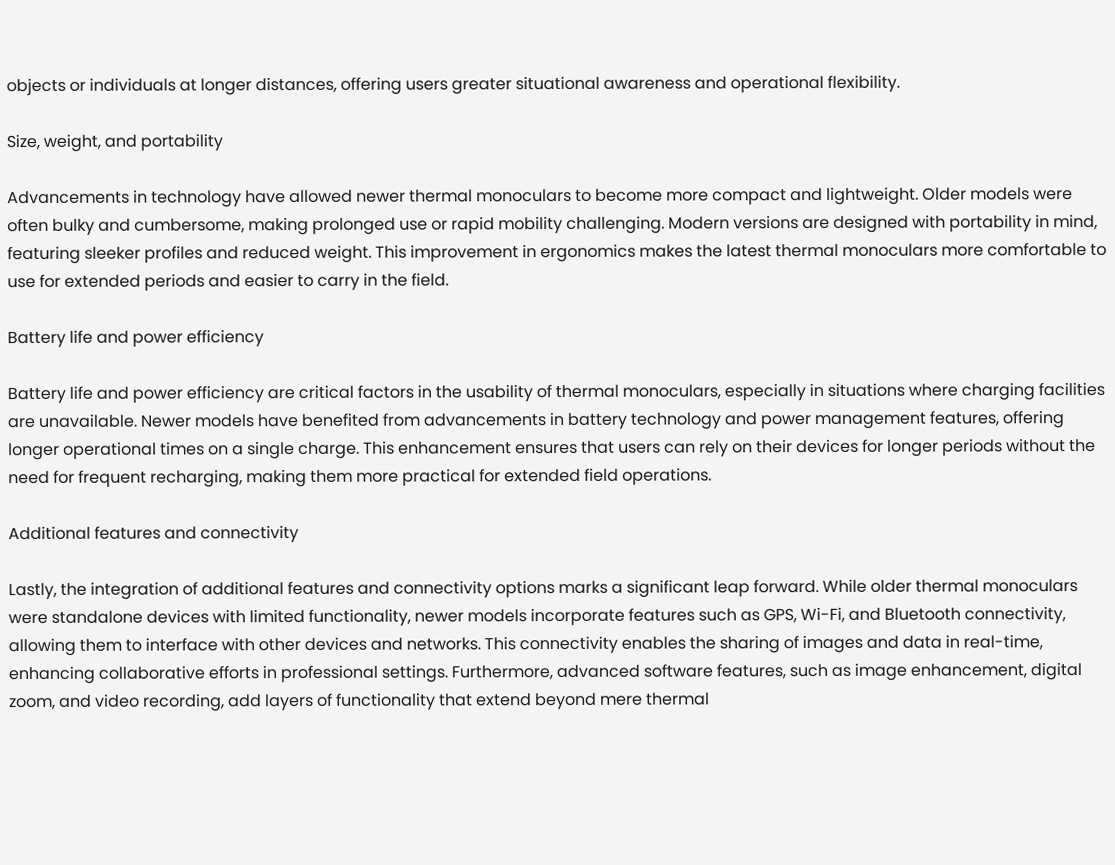objects or individuals at longer distances, offering users greater situational awareness and operational flexibility.

Size, weight, and portability

Advancements in technology have allowed newer thermal monoculars to become more compact and lightweight. Older models were often bulky and cumbersome, making prolonged use or rapid mobility challenging. Modern versions are designed with portability in mind, featuring sleeker profiles and reduced weight. This improvement in ergonomics makes the latest thermal monoculars more comfortable to use for extended periods and easier to carry in the field.

Battery life and power efficiency

Battery life and power efficiency are critical factors in the usability of thermal monoculars, especially in situations where charging facilities are unavailable. Newer models have benefited from advancements in battery technology and power management features, offering longer operational times on a single charge. This enhancement ensures that users can rely on their devices for longer periods without the need for frequent recharging, making them more practical for extended field operations.

Additional features and connectivity

Lastly, the integration of additional features and connectivity options marks a significant leap forward. While older thermal monoculars were standalone devices with limited functionality, newer models incorporate features such as GPS, Wi-Fi, and Bluetooth connectivity, allowing them to interface with other devices and networks. This connectivity enables the sharing of images and data in real-time, enhancing collaborative efforts in professional settings. Furthermore, advanced software features, such as image enhancement, digital zoom, and video recording, add layers of functionality that extend beyond mere thermal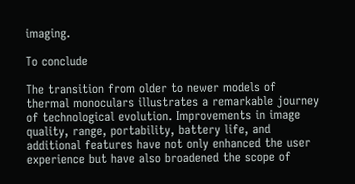imaging.

To conclude

The transition from older to newer models of thermal monoculars illustrates a remarkable journey of technological evolution. Improvements in image quality, range, portability, battery life, and additional features have not only enhanced the user experience but have also broadened the scope of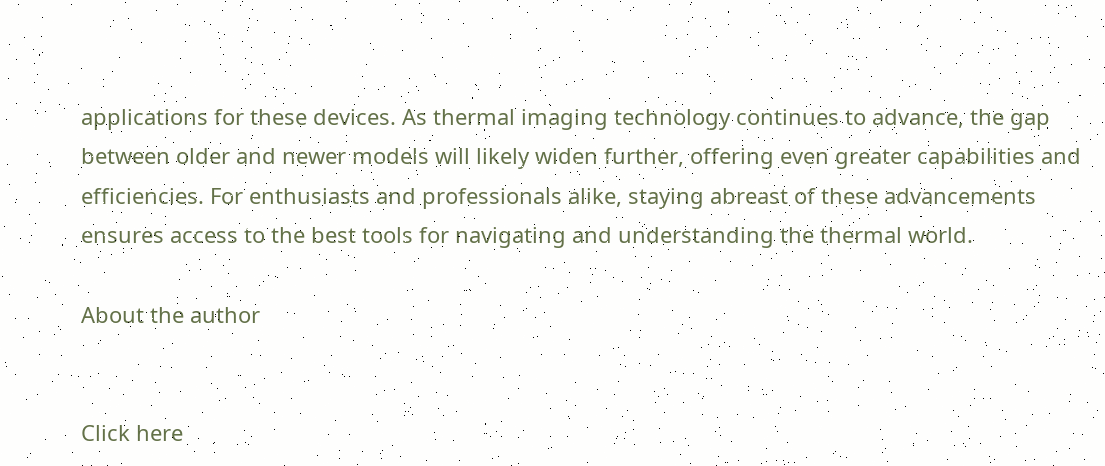applications for these devices. As thermal imaging technology continues to advance, the gap between older and newer models will likely widen further, offering even greater capabilities and efficiencies. For enthusiasts and professionals alike, staying abreast of these advancements ensures access to the best tools for navigating and understanding the thermal world.

About the author


Click here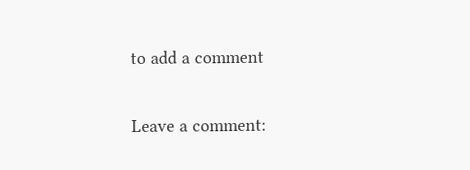to add a comment

Leave a comment: